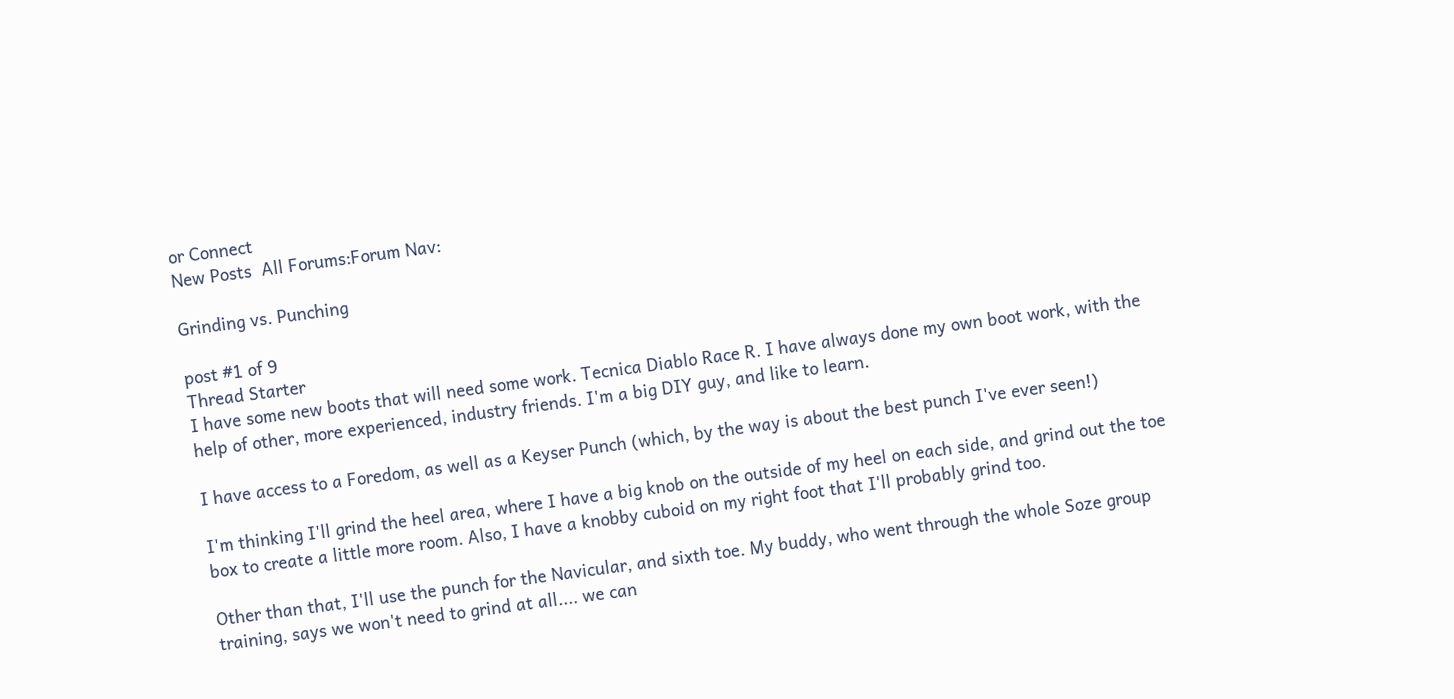or Connect
New Posts  All Forums:Forum Nav:

Grinding vs. Punching

post #1 of 9
Thread Starter
I have some new boots that will need some work. Tecnica Diablo Race R. I have always done my own boot work, with the help of other, more experienced, industry friends. I'm a big DIY guy, and like to learn.

I have access to a Foredom, as well as a Keyser Punch (which, by the way is about the best punch I've ever seen!)

I'm thinking I'll grind the heel area, where I have a big knob on the outside of my heel on each side, and grind out the toe box to create a little more room. Also, I have a knobby cuboid on my right foot that I'll probably grind too.

Other than that, I'll use the punch for the Navicular, and sixth toe. My buddy, who went through the whole Soze group training, says we won't need to grind at all.... we can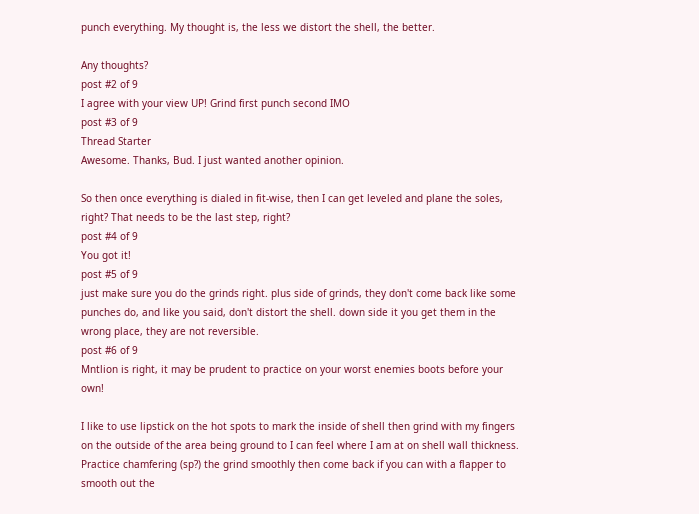punch everything. My thought is, the less we distort the shell, the better.

Any thoughts?
post #2 of 9
I agree with your view UP! Grind first punch second IMO
post #3 of 9
Thread Starter
Awesome. Thanks, Bud. I just wanted another opinion.

So then once everything is dialed in fit-wise, then I can get leveled and plane the soles, right? That needs to be the last step, right?
post #4 of 9
You got it!
post #5 of 9
just make sure you do the grinds right. plus side of grinds, they don't come back like some punches do, and like you said, don't distort the shell. down side it you get them in the wrong place, they are not reversible.
post #6 of 9
Mntlion is right, it may be prudent to practice on your worst enemies boots before your own!

I like to use lipstick on the hot spots to mark the inside of shell then grind with my fingers on the outside of the area being ground to I can feel where I am at on shell wall thickness. Practice chamfering (sp?) the grind smoothly then come back if you can with a flapper to smooth out the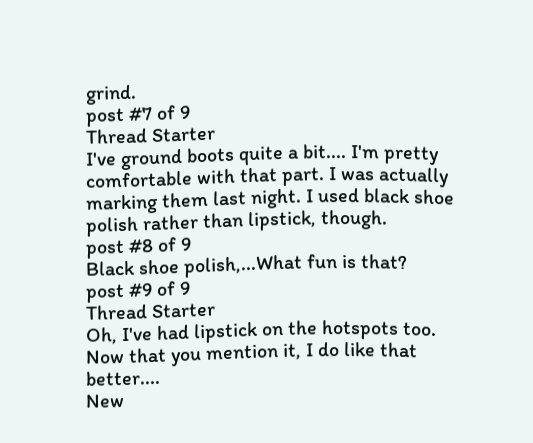grind.
post #7 of 9
Thread Starter
I've ground boots quite a bit.... I'm pretty comfortable with that part. I was actually marking them last night. I used black shoe polish rather than lipstick, though.
post #8 of 9
Black shoe polish,...What fun is that?
post #9 of 9
Thread Starter
Oh, I've had lipstick on the hotspots too. Now that you mention it, I do like that better....
New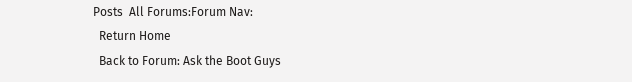Posts  All Forums:Forum Nav:
  Return Home
  Back to Forum: Ask the Boot Guys